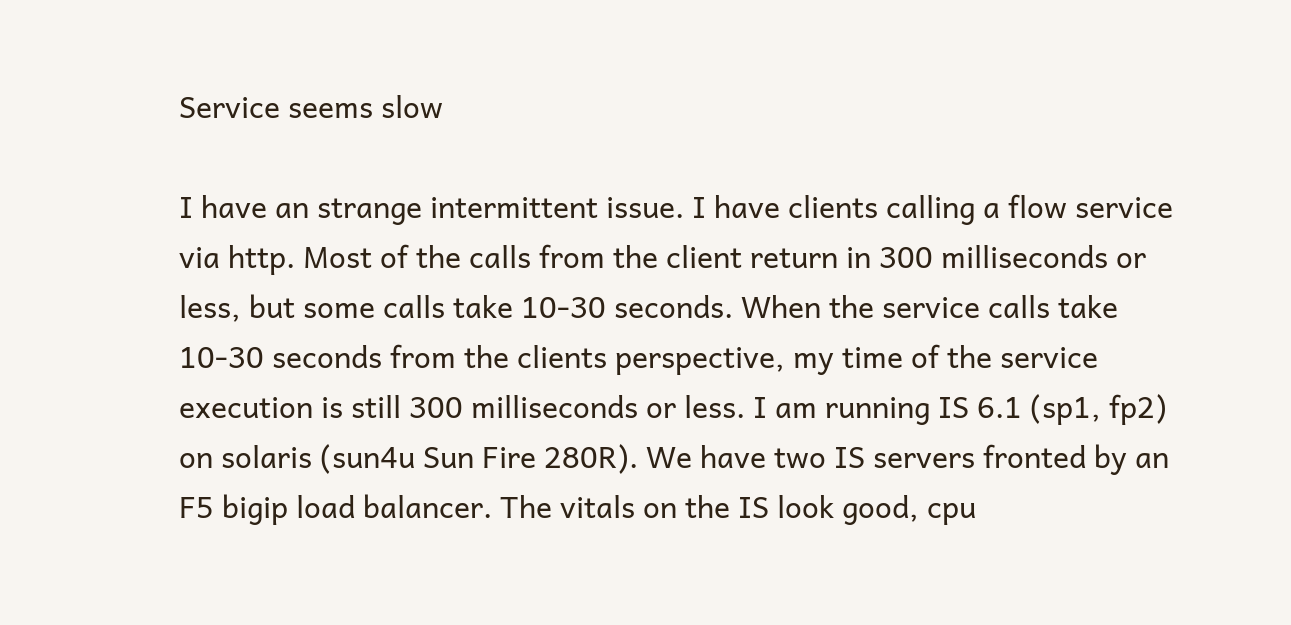Service seems slow

I have an strange intermittent issue. I have clients calling a flow service via http. Most of the calls from the client return in 300 milliseconds or less, but some calls take 10-30 seconds. When the service calls take 10-30 seconds from the clients perspective, my time of the service execution is still 300 milliseconds or less. I am running IS 6.1 (sp1, fp2) on solaris (sun4u Sun Fire 280R). We have two IS servers fronted by an F5 bigip load balancer. The vitals on the IS look good, cpu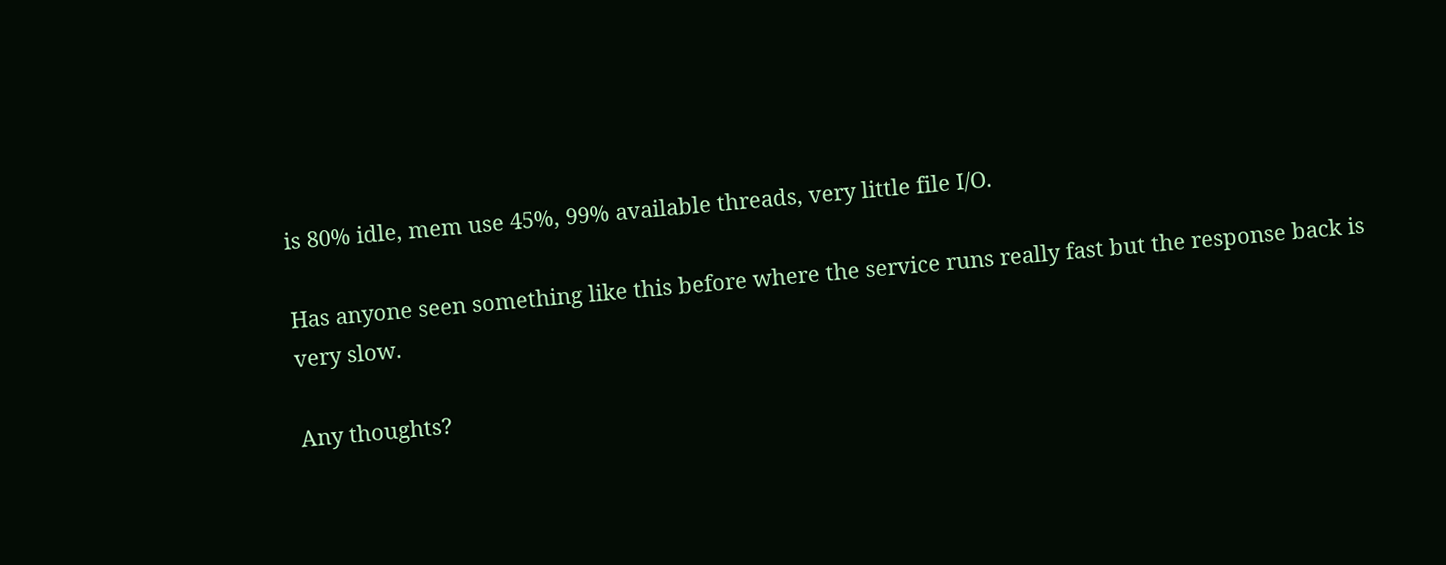is 80% idle, mem use 45%, 99% available threads, very little file I/O.

Has anyone seen something like this before where the service runs really fast but the response back is very slow.

Any thoughts?